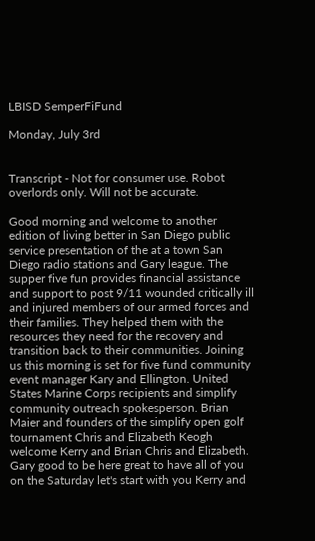LBISD SemperFiFund

Monday, July 3rd


Transcript - Not for consumer use. Robot overlords only. Will not be accurate.

Good morning and welcome to another edition of living better in San Diego public service presentation of the at a town San Diego radio stations and Gary league. The supper five fun provides financial assistance and support to post 9/11 wounded critically ill and injured members of our armed forces and their families. They helped them with the resources they need for the recovery and transition back to their communities. Joining us this morning is set for five fund community event manager Kary and Ellington. United States Marine Corps recipients and simplify community outreach spokesperson. Brian Maier and founders of the simplify open golf tournament Chris and Elizabeth Keogh welcome Kerry and Brian Chris and Elizabeth. Gary good to be here great to have all of you on the Saturday let's start with you Kerry and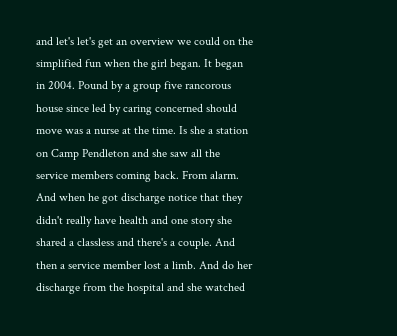and let's let's get an overview we could on the simplified fun when the girl began. It began in 2004. Pound by a group five rancorous house since led by caring concerned should move was a nurse at the time. Is she a station on Camp Pendleton and she saw all the service members coming back. From alarm. And when he got discharge notice that they didn't really have health and one story she shared a classless and there's a couple. And then a service member lost a limb. And do her discharge from the hospital and she watched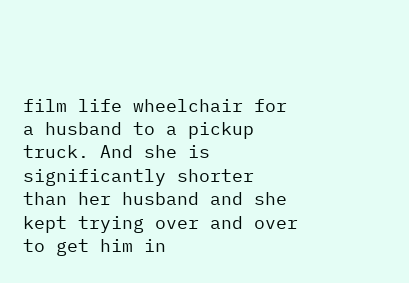film life wheelchair for a husband to a pickup truck. And she is significantly shorter than her husband and she kept trying over and over to get him in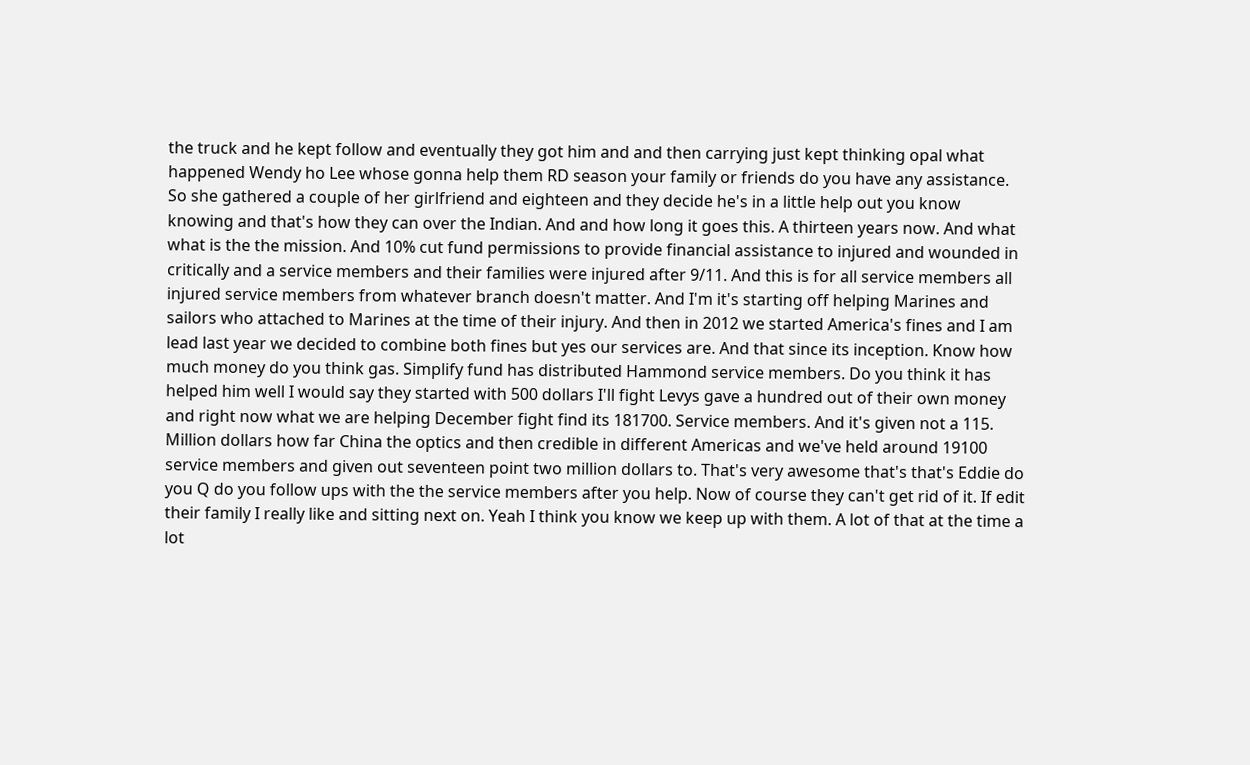the truck and he kept follow and eventually they got him and and then carrying just kept thinking opal what happened Wendy ho Lee whose gonna help them RD season your family or friends do you have any assistance. So she gathered a couple of her girlfriend and eighteen and they decide he's in a little help out you know knowing and that's how they can over the Indian. And and how long it goes this. A thirteen years now. And what what is the the mission. And 10% cut fund permissions to provide financial assistance to injured and wounded in critically and a service members and their families were injured after 9/11. And this is for all service members all injured service members from whatever branch doesn't matter. And I'm it's starting off helping Marines and sailors who attached to Marines at the time of their injury. And then in 2012 we started America's fines and I am lead last year we decided to combine both fines but yes our services are. And that since its inception. Know how much money do you think gas. Simplify fund has distributed Hammond service members. Do you think it has helped him well I would say they started with 500 dollars I'll fight Levys gave a hundred out of their own money and right now what we are helping December fight find its 181700. Service members. And it's given not a 115. Million dollars how far China the optics and then credible in different Americas and we've held around 19100 service members and given out seventeen point two million dollars to. That's very awesome that's that's Eddie do you Q do you follow ups with the the service members after you help. Now of course they can't get rid of it. If edit their family I really like and sitting next on. Yeah I think you know we keep up with them. A lot of that at the time a lot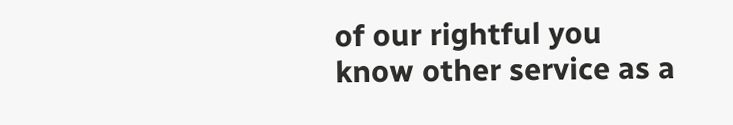of our rightful you know other service as a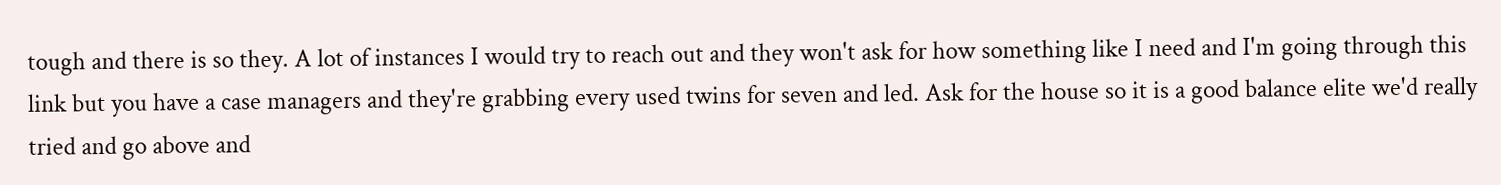tough and there is so they. A lot of instances I would try to reach out and they won't ask for how something like I need and I'm going through this link but you have a case managers and they're grabbing every used twins for seven and led. Ask for the house so it is a good balance elite we'd really tried and go above and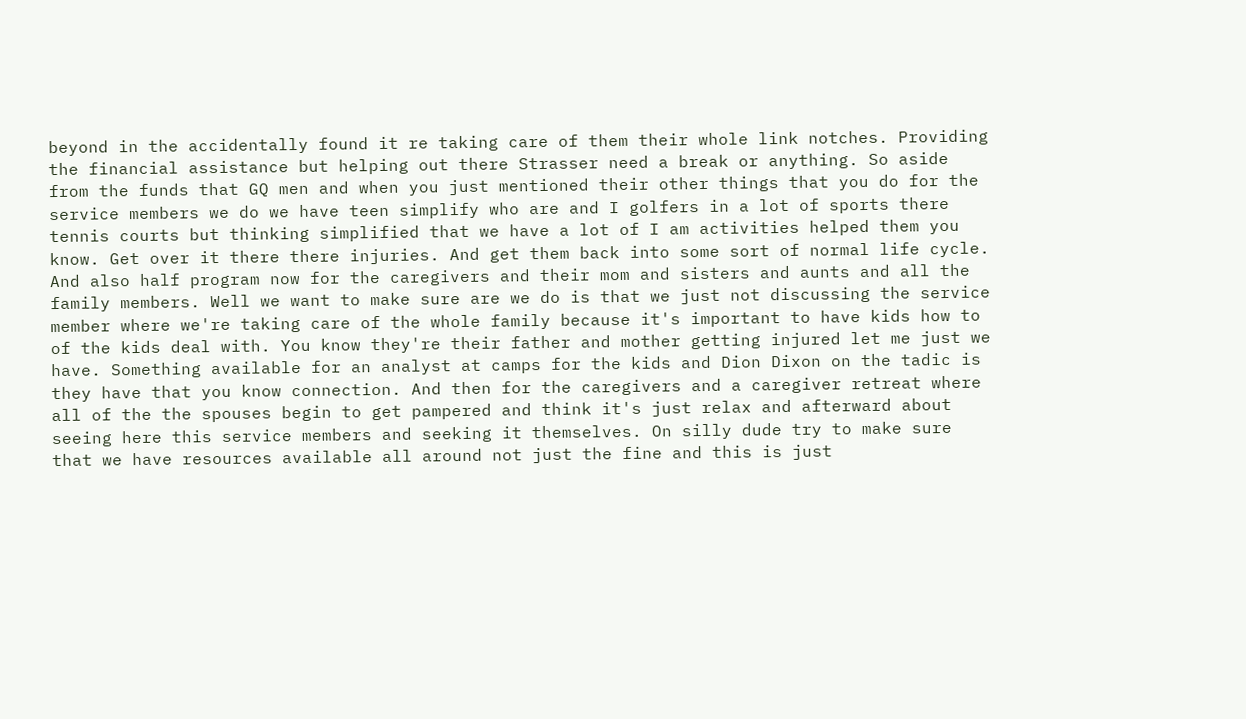beyond in the accidentally found it re taking care of them their whole link notches. Providing the financial assistance but helping out there Strasser need a break or anything. So aside from the funds that GQ men and when you just mentioned their other things that you do for the service members we do we have teen simplify who are and I golfers in a lot of sports there tennis courts but thinking simplified that we have a lot of I am activities helped them you know. Get over it there there injuries. And get them back into some sort of normal life cycle. And also half program now for the caregivers and their mom and sisters and aunts and all the family members. Well we want to make sure are we do is that we just not discussing the service member where we're taking care of the whole family because it's important to have kids how to of the kids deal with. You know they're their father and mother getting injured let me just we have. Something available for an analyst at camps for the kids and Dion Dixon on the tadic is they have that you know connection. And then for the caregivers and a caregiver retreat where all of the the spouses begin to get pampered and think it's just relax and afterward about seeing here this service members and seeking it themselves. On silly dude try to make sure that we have resources available all around not just the fine and this is just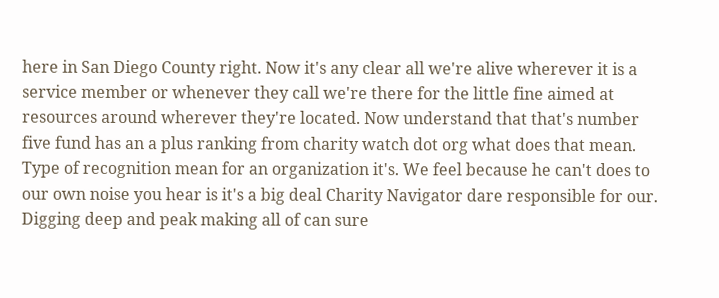here in San Diego County right. Now it's any clear all we're alive wherever it is a service member or whenever they call we're there for the little fine aimed at resources around wherever they're located. Now understand that that's number five fund has an a plus ranking from charity watch dot org what does that mean. Type of recognition mean for an organization it's. We feel because he can't does to our own noise you hear is it's a big deal Charity Navigator dare responsible for our. Digging deep and peak making all of can sure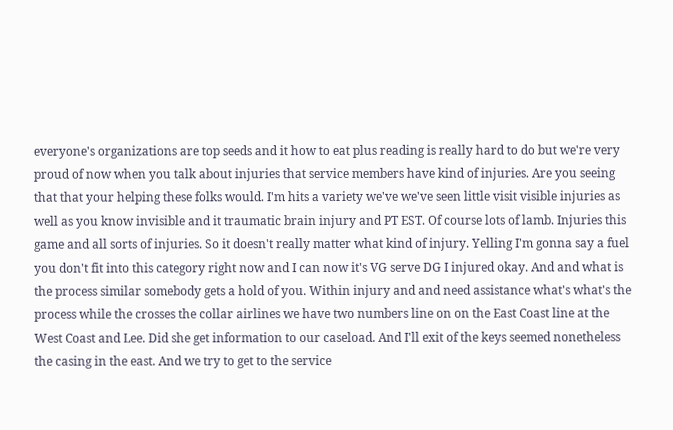everyone's organizations are top seeds and it how to eat plus reading is really hard to do but we're very proud of now when you talk about injuries that service members have kind of injuries. Are you seeing that that your helping these folks would. I'm hits a variety we've we've seen little visit visible injuries as well as you know invisible and it traumatic brain injury and PT EST. Of course lots of lamb. Injuries this game and all sorts of injuries. So it doesn't really matter what kind of injury. Yelling I'm gonna say a fuel you don't fit into this category right now and I can now it's VG serve DG I injured okay. And and what is the process similar somebody gets a hold of you. Within injury and and need assistance what's what's the process while the crosses the collar airlines we have two numbers line on on the East Coast line at the West Coast and Lee. Did she get information to our caseload. And I'll exit of the keys seemed nonetheless the casing in the east. And we try to get to the service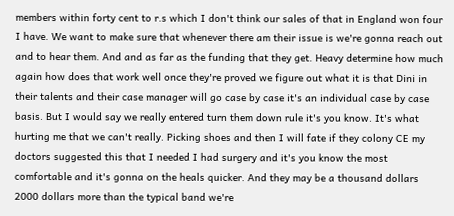members within forty cent to r.s which I don't think our sales of that in England won four I have. We want to make sure that whenever there am their issue is we're gonna reach out and to hear them. And and as far as the funding that they get. Heavy determine how much again how does that work well once they're proved we figure out what it is that Dini in their talents and their case manager will go case by case it's an individual case by case basis. But I would say we really entered turn them down rule it's you know. It's what hurting me that we can't really. Picking shoes and then I will fate if they colony CE my doctors suggested this that I needed I had surgery and it's you know the most comfortable and it's gonna on the heals quicker. And they may be a thousand dollars 2000 dollars more than the typical band we're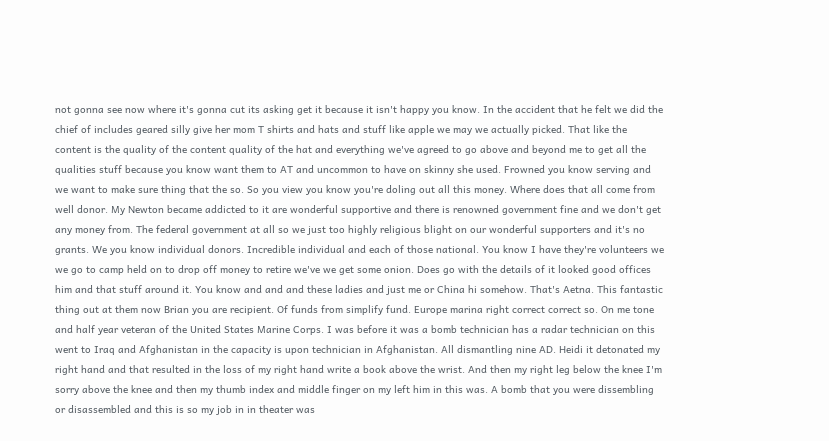not gonna see now where it's gonna cut its asking get it because it isn't happy you know. In the accident that he felt we did the chief of includes geared silly give her mom T shirts and hats and stuff like apple we may we actually picked. That like the content is the quality of the content quality of the hat and everything we've agreed to go above and beyond me to get all the qualities stuff because you know want them to AT and uncommon to have on skinny she used. Frowned you know serving and we want to make sure thing that the so. So you view you know you're doling out all this money. Where does that all come from well donor. My Newton became addicted to it are wonderful supportive and there is renowned government fine and we don't get any money from. The federal government at all so we just too highly religious blight on our wonderful supporters and it's no grants. We you know individual donors. Incredible individual and each of those national. You know I have they're volunteers we we go to camp held on to drop off money to retire we've we get some onion. Does go with the details of it looked good offices him and that stuff around it. You know and and and these ladies and just me or China hi somehow. That's Aetna. This fantastic thing out at them now Brian you are recipient. Of funds from simplify fund. Europe marina right correct correct so. On me tone and half year veteran of the United States Marine Corps. I was before it was a bomb technician has a radar technician on this went to Iraq and Afghanistan in the capacity is upon technician in Afghanistan. All dismantling nine AD. Heidi it detonated my right hand and that resulted in the loss of my right hand write a book above the wrist. And then my right leg below the knee I'm sorry above the knee and then my thumb index and middle finger on my left him in this was. A bomb that you were dissembling or disassembled and this is so my job in in theater was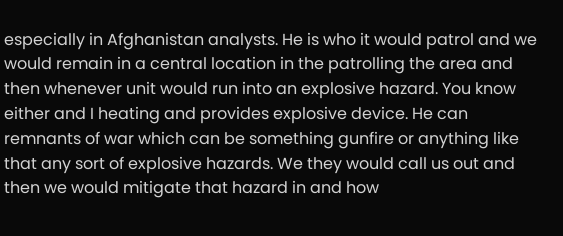especially in Afghanistan analysts. He is who it would patrol and we would remain in a central location in the patrolling the area and then whenever unit would run into an explosive hazard. You know either and I heating and provides explosive device. He can remnants of war which can be something gunfire or anything like that any sort of explosive hazards. We they would call us out and then we would mitigate that hazard in and how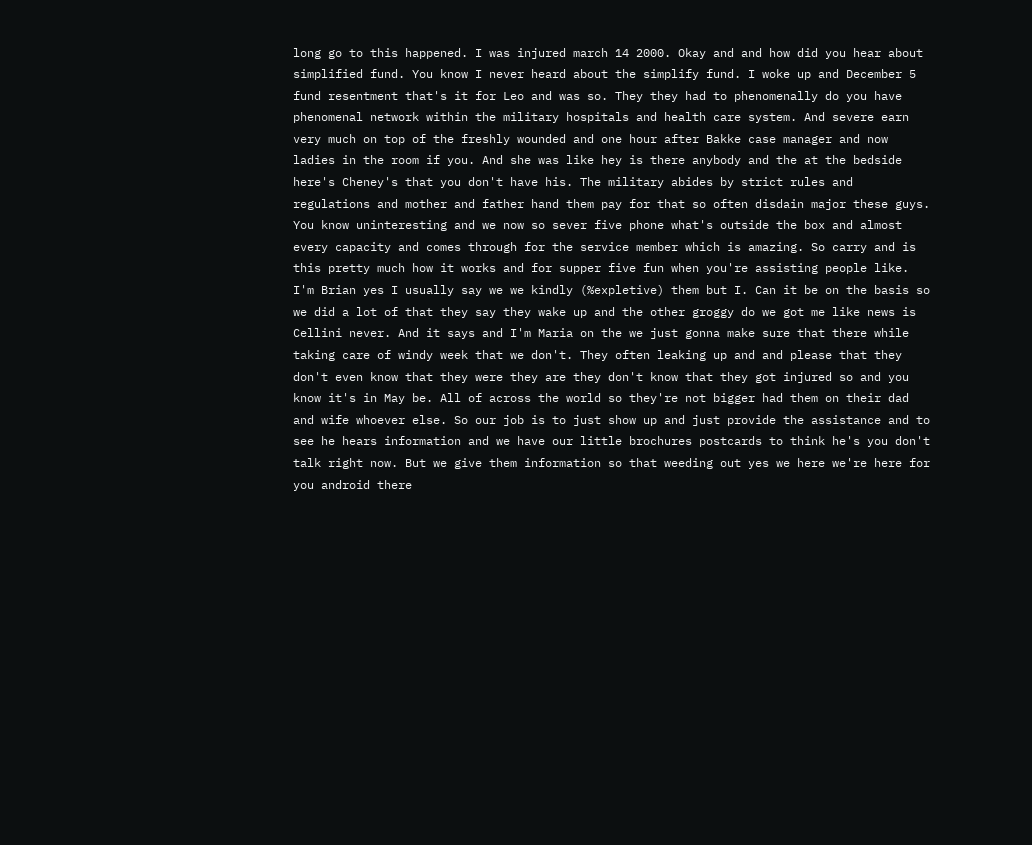long go to this happened. I was injured march 14 2000. Okay and and how did you hear about simplified fund. You know I never heard about the simplify fund. I woke up and December 5 fund resentment that's it for Leo and was so. They they had to phenomenally do you have phenomenal network within the military hospitals and health care system. And severe earn very much on top of the freshly wounded and one hour after Bakke case manager and now ladies in the room if you. And she was like hey is there anybody and the at the bedside here's Cheney's that you don't have his. The military abides by strict rules and regulations and mother and father hand them pay for that so often disdain major these guys. You know uninteresting and we now so sever five phone what's outside the box and almost every capacity and comes through for the service member which is amazing. So carry and is this pretty much how it works and for supper five fun when you're assisting people like. I'm Brian yes I usually say we we kindly (%expletive) them but I. Can it be on the basis so we did a lot of that they say they wake up and the other groggy do we got me like news is Cellini never. And it says and I'm Maria on the we just gonna make sure that there while taking care of windy week that we don't. They often leaking up and and please that they don't even know that they were they are they don't know that they got injured so and you know it's in May be. All of across the world so they're not bigger had them on their dad and wife whoever else. So our job is to just show up and just provide the assistance and to see he hears information and we have our little brochures postcards to think he's you don't talk right now. But we give them information so that weeding out yes we here we're here for you android there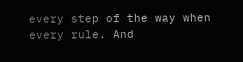every step of the way when every rule. And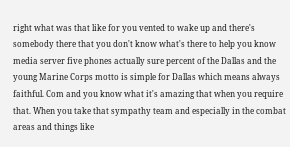right what was that like for you vented to wake up and there's somebody there that you don't know what's there to help you know media server five phones actually sure percent of the Dallas and the young Marine Corps motto is simple for Dallas which means always faithful. Com and you know what it's amazing that when you require that. When you take that sympathy team and especially in the combat areas and things like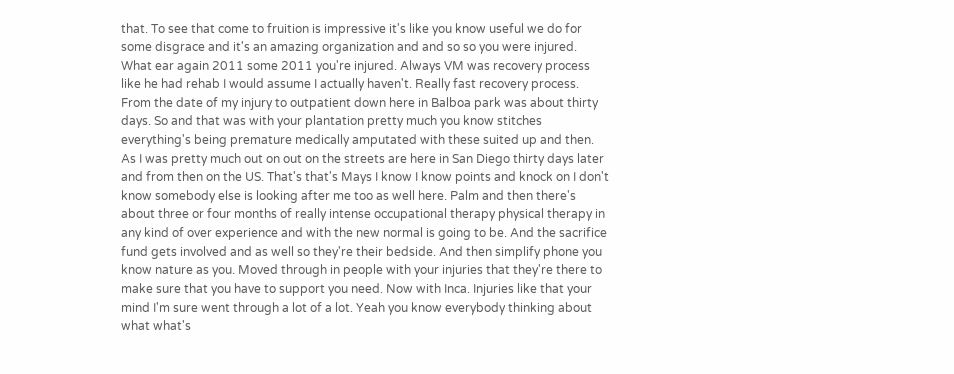that. To see that come to fruition is impressive it's like you know useful we do for some disgrace and it's an amazing organization and and so so you were injured. What ear again 2011 some 2011 you're injured. Always VM was recovery process like he had rehab I would assume I actually haven't. Really fast recovery process. From the date of my injury to outpatient down here in Balboa park was about thirty days. So and that was with your plantation pretty much you know stitches everything's being premature medically amputated with these suited up and then. As I was pretty much out on out on the streets are here in San Diego thirty days later and from then on the US. That's that's Mays I know I know points and knock on I don't know somebody else is looking after me too as well here. Palm and then there's about three or four months of really intense occupational therapy physical therapy in any kind of over experience and with the new normal is going to be. And the sacrifice fund gets involved and as well so they're their bedside. And then simplify phone you know nature as you. Moved through in people with your injuries that they're there to make sure that you have to support you need. Now with Inca. Injuries like that your mind I'm sure went through a lot of a lot. Yeah you know everybody thinking about what what's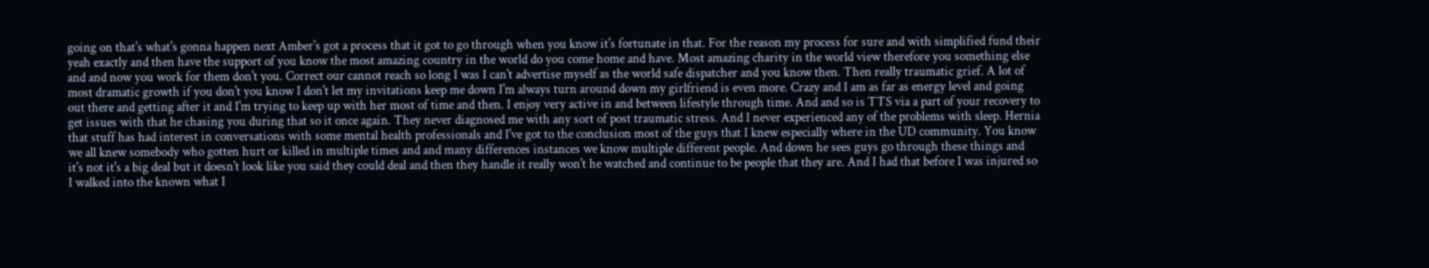going on that's what's gonna happen next Amber's got a process that it got to go through when you know it's fortunate in that. For the reason my process for sure and with simplified fund their yeah exactly and then have the support of you know the most amazing country in the world do you come home and have. Most amazing charity in the world view therefore you something else and and now you work for them don't you. Correct our cannot reach so long I was I can't advertise myself as the world safe dispatcher and you know then. Then really traumatic grief. A lot of most dramatic growth if you don't you know I don't let my invitations keep me down I'm always turn around down my girlfriend is even more. Crazy and I am as far as energy level and going out there and getting after it and I'm trying to keep up with her most of time and then. I enjoy very active in and between lifestyle through time. And and so is TTS via a part of your recovery to get issues with that he chasing you during that so it once again. They never diagnosed me with any sort of post traumatic stress. And I never experienced any of the problems with sleep. Hernia that stuff has had interest in conversations with some mental health professionals and I've got to the conclusion most of the guys that I knew especially where in the UD community. You know we all knew somebody who gotten hurt or killed in multiple times and and many differences instances we know multiple different people. And down he sees guys go through these things and it's not it's a big deal but it doesn't look like you said they could deal and then they handle it really won't he watched and continue to be people that they are. And I had that before I was injured so I walked into the known what I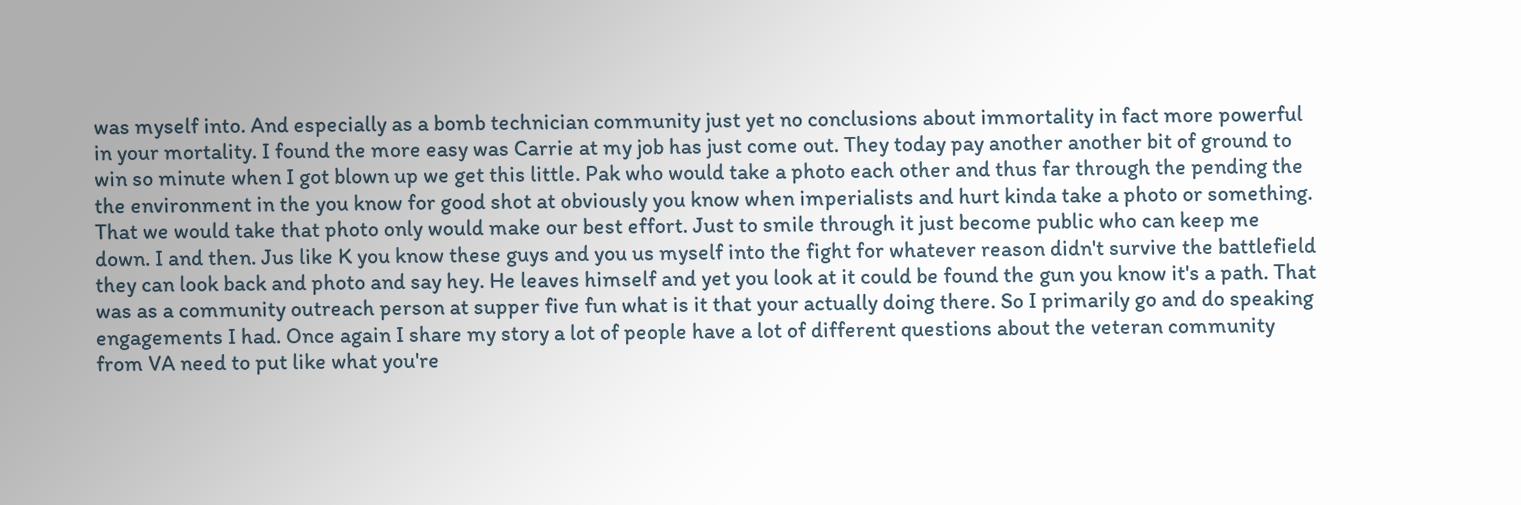was myself into. And especially as a bomb technician community just yet no conclusions about immortality in fact more powerful in your mortality. I found the more easy was Carrie at my job has just come out. They today pay another another bit of ground to win so minute when I got blown up we get this little. Pak who would take a photo each other and thus far through the pending the the environment in the you know for good shot at obviously you know when imperialists and hurt kinda take a photo or something. That we would take that photo only would make our best effort. Just to smile through it just become public who can keep me down. I and then. Jus like K you know these guys and you us myself into the fight for whatever reason didn't survive the battlefield they can look back and photo and say hey. He leaves himself and yet you look at it could be found the gun you know it's a path. That was as a community outreach person at supper five fun what is it that your actually doing there. So I primarily go and do speaking engagements I had. Once again I share my story a lot of people have a lot of different questions about the veteran community from VA need to put like what you're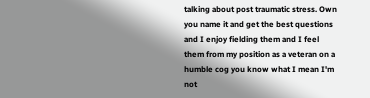talking about post traumatic stress. Own you name it and get the best questions and I enjoy fielding them and I feel them from my position as a veteran on a humble cog you know what I mean I'm not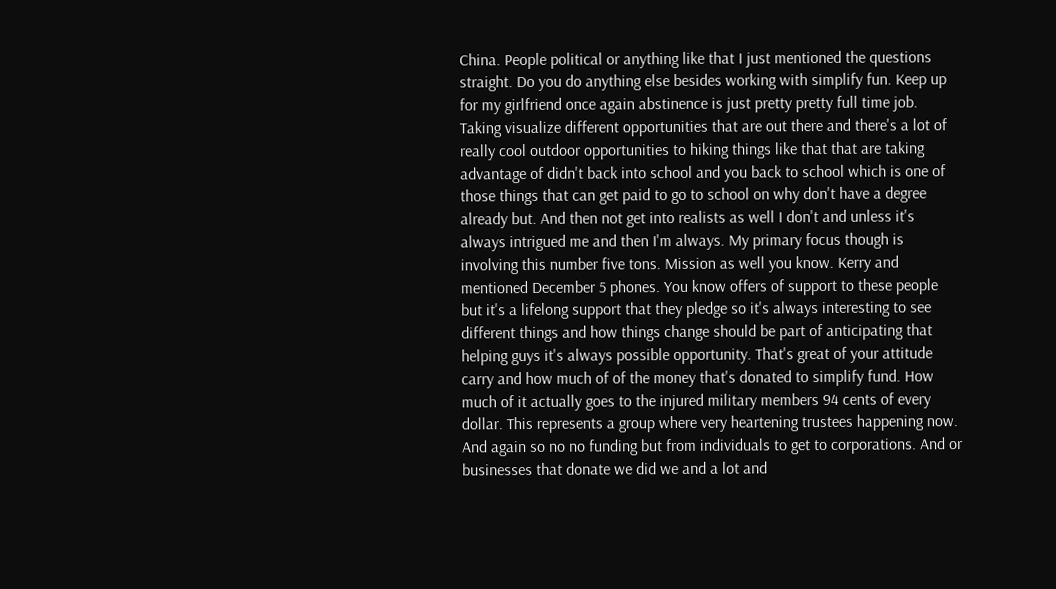China. People political or anything like that I just mentioned the questions straight. Do you do anything else besides working with simplify fun. Keep up for my girlfriend once again abstinence is just pretty pretty full time job. Taking visualize different opportunities that are out there and there's a lot of really cool outdoor opportunities to hiking things like that that are taking advantage of didn't back into school and you back to school which is one of those things that can get paid to go to school on why don't have a degree already but. And then not get into realists as well I don't and unless it's always intrigued me and then I'm always. My primary focus though is involving this number five tons. Mission as well you know. Kerry and mentioned December 5 phones. You know offers of support to these people but it's a lifelong support that they pledge so it's always interesting to see different things and how things change should be part of anticipating that helping guys it's always possible opportunity. That's great of your attitude carry and how much of of the money that's donated to simplify fund. How much of it actually goes to the injured military members 94 cents of every dollar. This represents a group where very heartening trustees happening now. And again so no no funding but from individuals to get to corporations. And or businesses that donate we did we and a lot and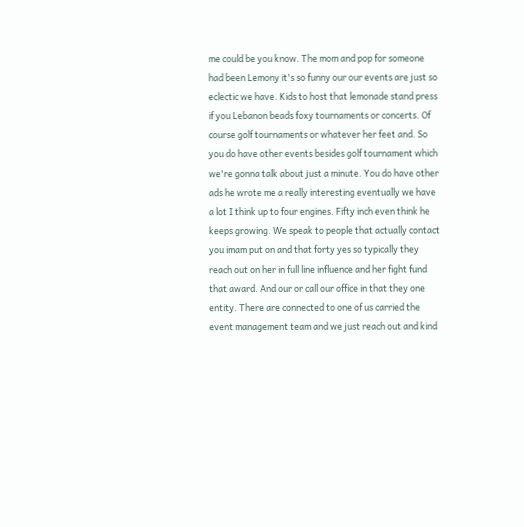me could be you know. The mom and pop for someone had been Lemony it's so funny our our events are just so eclectic we have. Kids to host that lemonade stand press if you Lebanon beads foxy tournaments or concerts. Of course golf tournaments or whatever her feet and. So you do have other events besides golf tournament which we're gonna talk about just a minute. You do have other ads he wrote me a really interesting eventually we have a lot I think up to four engines. Fifty inch even think he keeps growing. We speak to people that actually contact you imam put on and that forty yes so typically they reach out on her in full line influence and her fight fund that award. And our or call our office in that they one entity. There are connected to one of us carried the event management team and we just reach out and kind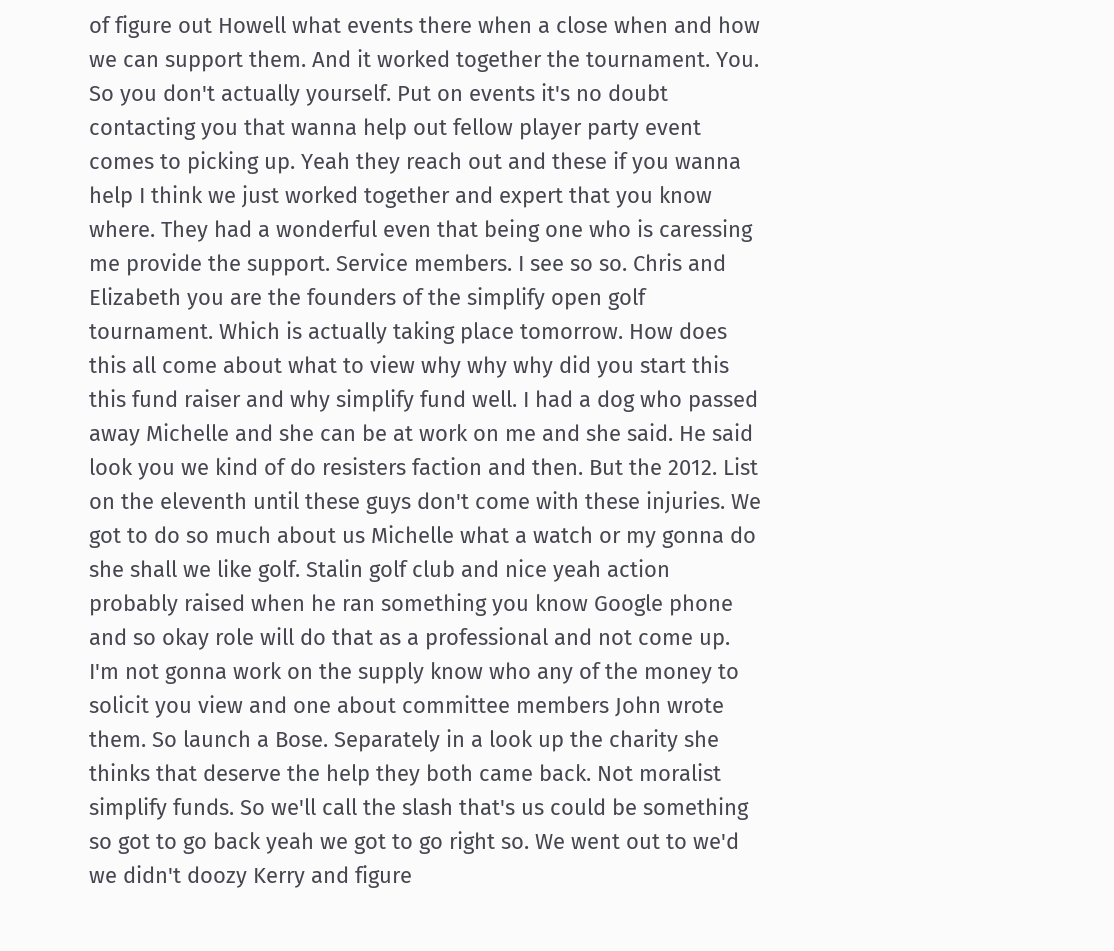of figure out Howell what events there when a close when and how we can support them. And it worked together the tournament. You. So you don't actually yourself. Put on events it's no doubt contacting you that wanna help out fellow player party event comes to picking up. Yeah they reach out and these if you wanna help I think we just worked together and expert that you know where. They had a wonderful even that being one who is caressing me provide the support. Service members. I see so so. Chris and Elizabeth you are the founders of the simplify open golf tournament. Which is actually taking place tomorrow. How does this all come about what to view why why why did you start this this fund raiser and why simplify fund well. I had a dog who passed away Michelle and she can be at work on me and she said. He said look you we kind of do resisters faction and then. But the 2012. List on the eleventh until these guys don't come with these injuries. We got to do so much about us Michelle what a watch or my gonna do she shall we like golf. Stalin golf club and nice yeah action probably raised when he ran something you know Google phone and so okay role will do that as a professional and not come up. I'm not gonna work on the supply know who any of the money to solicit you view and one about committee members John wrote them. So launch a Bose. Separately in a look up the charity she thinks that deserve the help they both came back. Not moralist simplify funds. So we'll call the slash that's us could be something so got to go back yeah we got to go right so. We went out to we'd we didn't doozy Kerry and figure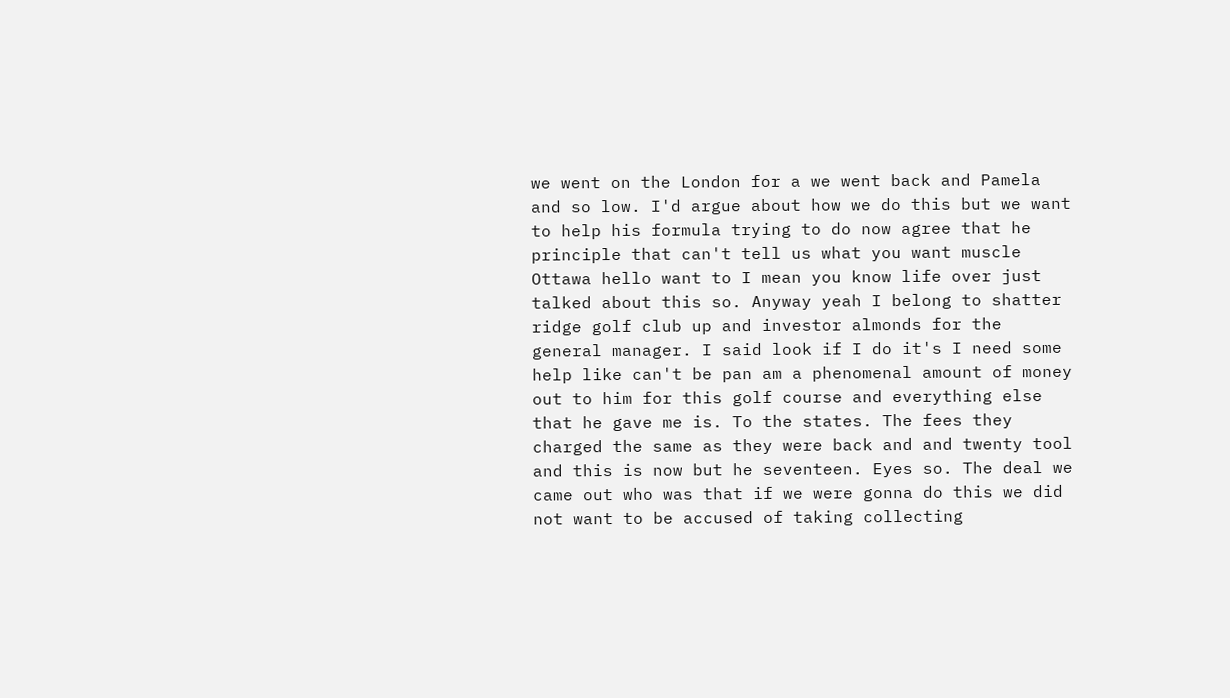we went on the London for a we went back and Pamela and so low. I'd argue about how we do this but we want to help his formula trying to do now agree that he principle that can't tell us what you want muscle Ottawa hello want to I mean you know life over just talked about this so. Anyway yeah I belong to shatter ridge golf club up and investor almonds for the general manager. I said look if I do it's I need some help like can't be pan am a phenomenal amount of money out to him for this golf course and everything else that he gave me is. To the states. The fees they charged the same as they were back and and twenty tool and this is now but he seventeen. Eyes so. The deal we came out who was that if we were gonna do this we did not want to be accused of taking collecting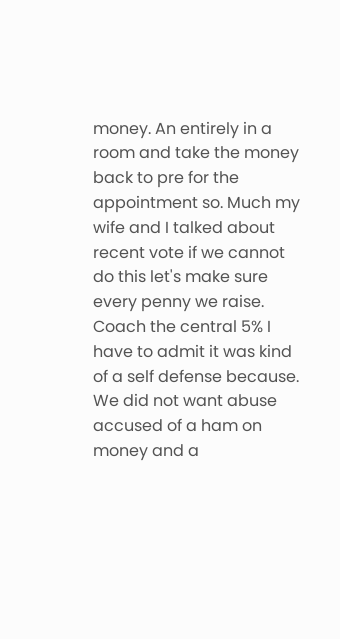money. An entirely in a room and take the money back to pre for the appointment so. Much my wife and I talked about recent vote if we cannot do this let's make sure every penny we raise. Coach the central 5% I have to admit it was kind of a self defense because. We did not want abuse accused of a ham on money and a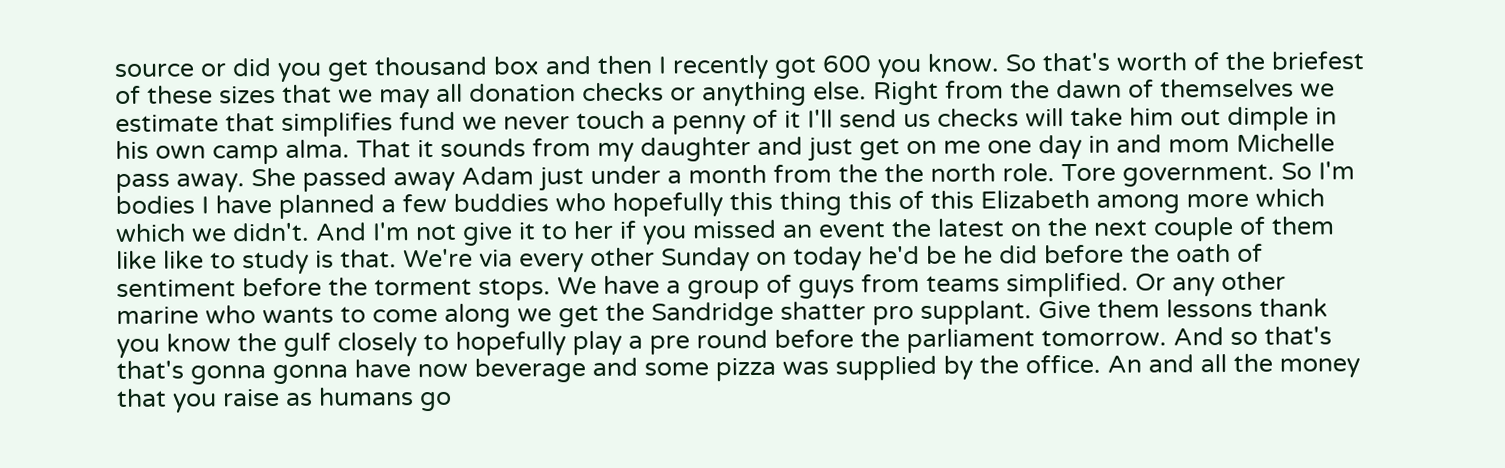source or did you get thousand box and then I recently got 600 you know. So that's worth of the briefest of these sizes that we may all donation checks or anything else. Right from the dawn of themselves we estimate that simplifies fund we never touch a penny of it I'll send us checks will take him out dimple in his own camp alma. That it sounds from my daughter and just get on me one day in and mom Michelle pass away. She passed away Adam just under a month from the the north role. Tore government. So I'm bodies I have planned a few buddies who hopefully this thing this of this Elizabeth among more which which we didn't. And I'm not give it to her if you missed an event the latest on the next couple of them like like to study is that. We're via every other Sunday on today he'd be he did before the oath of sentiment before the torment stops. We have a group of guys from teams simplified. Or any other marine who wants to come along we get the Sandridge shatter pro supplant. Give them lessons thank you know the gulf closely to hopefully play a pre round before the parliament tomorrow. And so that's that's gonna gonna have now beverage and some pizza was supplied by the office. An and all the money that you raise as humans go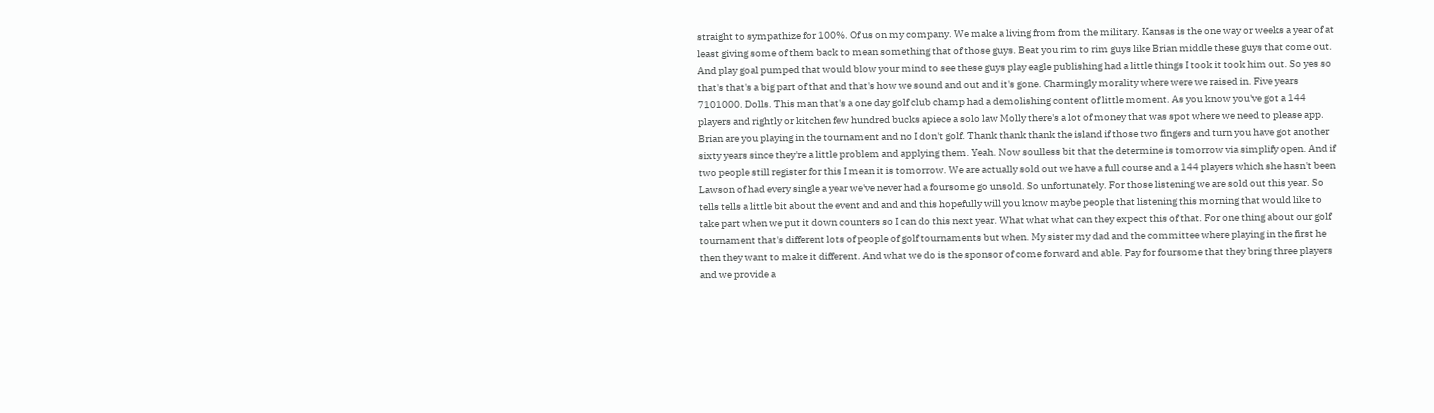straight to sympathize for 100%. Of us on my company. We make a living from from the military. Kansas is the one way or weeks a year of at least giving some of them back to mean something that of those guys. Beat you rim to rim guys like Brian middle these guys that come out. And play goal pumped that would blow your mind to see these guys play eagle publishing had a little things I took it took him out. So yes so that's that's a big part of that and that's how we sound and out and it's gone. Charmingly morality where were we raised in. Five years 7101000. Dolls. This man that's a one day golf club champ had a demolishing content of little moment. As you know you've got a 144 players and rightly or kitchen few hundred bucks apiece a solo law Molly there's a lot of money that was spot where we need to please app. Brian are you playing in the tournament and no I don't golf. Thank thank thank the island if those two fingers and turn you have got another sixty years since they're a little problem and applying them. Yeah. Now soulless bit that the determine is tomorrow via simplify open. And if two people still register for this I mean it is tomorrow. We are actually sold out we have a full course and a 144 players which she hasn't been Lawson of had every single a year we've never had a foursome go unsold. So unfortunately. For those listening we are sold out this year. So tells tells a little bit about the event and and and this hopefully will you know maybe people that listening this morning that would like to take part when we put it down counters so I can do this next year. What what what can they expect this of that. For one thing about our golf tournament that's different lots of people of golf tournaments but when. My sister my dad and the committee where playing in the first he then they want to make it different. And what we do is the sponsor of come forward and able. Pay for foursome that they bring three players and we provide a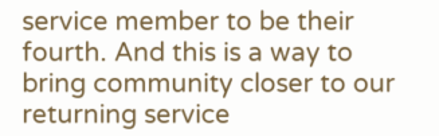service member to be their fourth. And this is a way to bring community closer to our returning service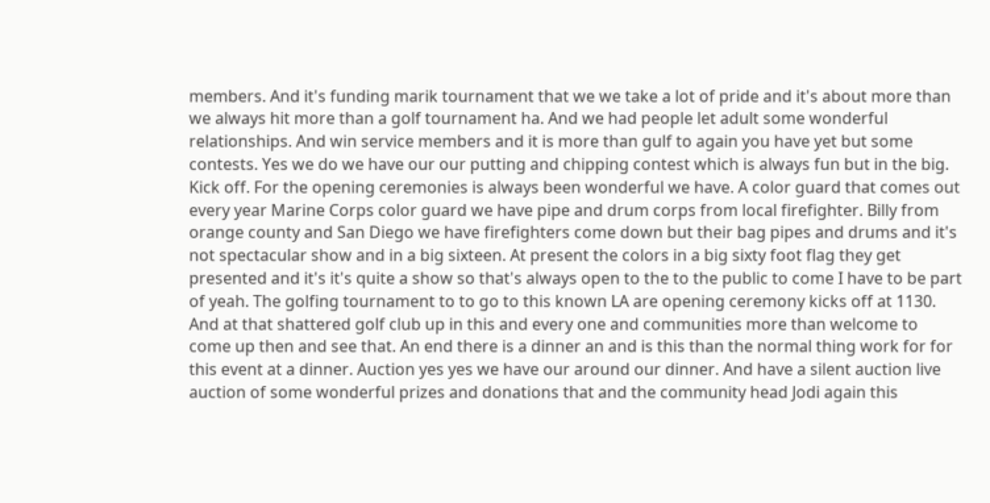members. And it's funding marik tournament that we we take a lot of pride and it's about more than we always hit more than a golf tournament ha. And we had people let adult some wonderful relationships. And win service members and it is more than gulf to again you have yet but some contests. Yes we do we have our our putting and chipping contest which is always fun but in the big. Kick off. For the opening ceremonies is always been wonderful we have. A color guard that comes out every year Marine Corps color guard we have pipe and drum corps from local firefighter. Billy from orange county and San Diego we have firefighters come down but their bag pipes and drums and it's not spectacular show and in a big sixteen. At present the colors in a big sixty foot flag they get presented and it's it's quite a show so that's always open to the to the public to come I have to be part of yeah. The golfing tournament to to go to this known LA are opening ceremony kicks off at 1130. And at that shattered golf club up in this and every one and communities more than welcome to come up then and see that. An end there is a dinner an and is this than the normal thing work for for this event at a dinner. Auction yes yes we have our around our dinner. And have a silent auction live auction of some wonderful prizes and donations that and the community head Jodi again this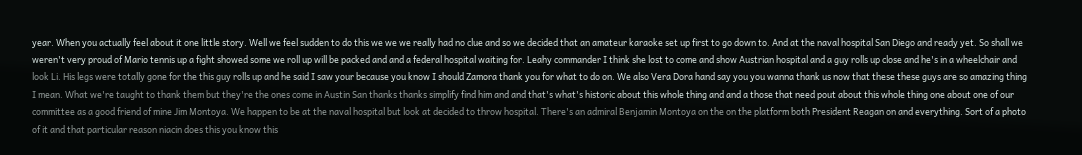year. When you actually feel about it one little story. Well we feel sudden to do this we we we really had no clue and so we decided that an amateur karaoke set up first to go down to. And at the naval hospital San Diego and ready yet. So shall we weren't very proud of Mario tennis up a fight showed some we roll up will be packed and and a federal hospital waiting for. Leahy commander I think she lost to come and show Austrian hospital and a guy rolls up close and he's in a wheelchair and look Li. His legs were totally gone for the this guy rolls up and he said I saw your because you know I should Zamora thank you for what to do on. We also Vera Dora hand say you you wanna thank us now that these these guys are so amazing thing I mean. What we're taught to thank them but they're the ones come in Austin San thanks thanks simplify find him and and that's what's historic about this whole thing and and a those that need pout about this whole thing one about one of our committee as a good friend of mine Jim Montoya. We happen to be at the naval hospital but look at decided to throw hospital. There's an admiral Benjamin Montoya on the on the platform both President Reagan on and everything. Sort of a photo of it and that particular reason niacin does this you know this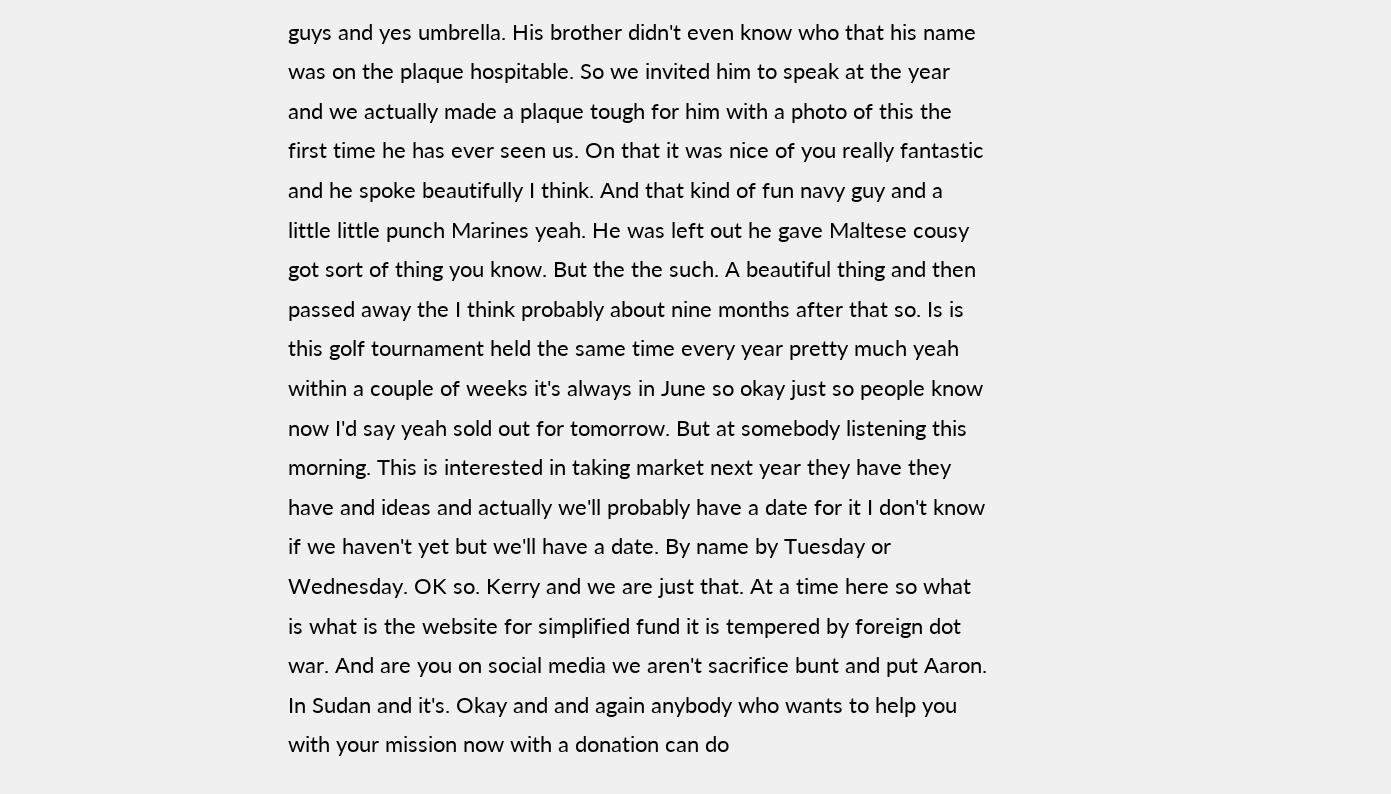guys and yes umbrella. His brother didn't even know who that his name was on the plaque hospitable. So we invited him to speak at the year and we actually made a plaque tough for him with a photo of this the first time he has ever seen us. On that it was nice of you really fantastic and he spoke beautifully I think. And that kind of fun navy guy and a little little punch Marines yeah. He was left out he gave Maltese cousy got sort of thing you know. But the the such. A beautiful thing and then passed away the I think probably about nine months after that so. Is is this golf tournament held the same time every year pretty much yeah within a couple of weeks it's always in June so okay just so people know now I'd say yeah sold out for tomorrow. But at somebody listening this morning. This is interested in taking market next year they have they have and ideas and actually we'll probably have a date for it I don't know if we haven't yet but we'll have a date. By name by Tuesday or Wednesday. OK so. Kerry and we are just that. At a time here so what is what is the website for simplified fund it is tempered by foreign dot war. And are you on social media we aren't sacrifice bunt and put Aaron. In Sudan and it's. Okay and and again anybody who wants to help you with your mission now with a donation can do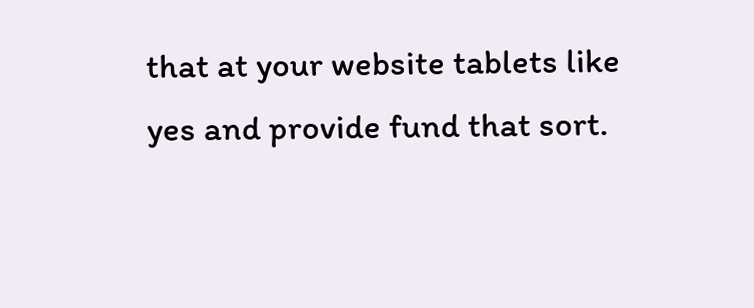that at your website tablets like yes and provide fund that sort.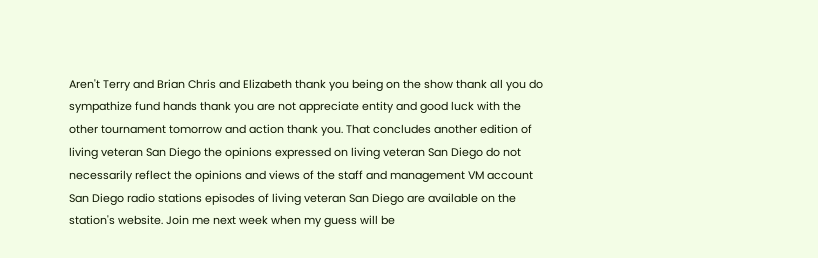Aren't Terry and Brian Chris and Elizabeth thank you being on the show thank all you do sympathize fund hands thank you are not appreciate entity and good luck with the other tournament tomorrow and action thank you. That concludes another edition of living veteran San Diego the opinions expressed on living veteran San Diego do not necessarily reflect the opinions and views of the staff and management VM account San Diego radio stations episodes of living veteran San Diego are available on the station's website. Join me next week when my guess will be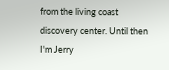from the living coast discovery center. Until then I'm Jerry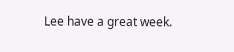Lee have a great week.